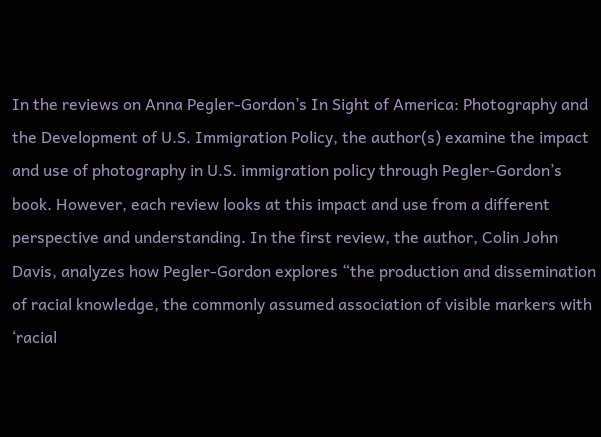In the reviews on Anna Pegler-Gordon’s In Sight of America: Photography and the Development of U.S. Immigration Policy, the author(s) examine the impact and use of photography in U.S. immigration policy through Pegler-Gordon’s book. However, each review looks at this impact and use from a different perspective and understanding. In the first review, the author, Colin John Davis, analyzes how Pegler-Gordon explores “the production and dissemination of racial knowledge, the commonly assumed association of visible markers with ‘racial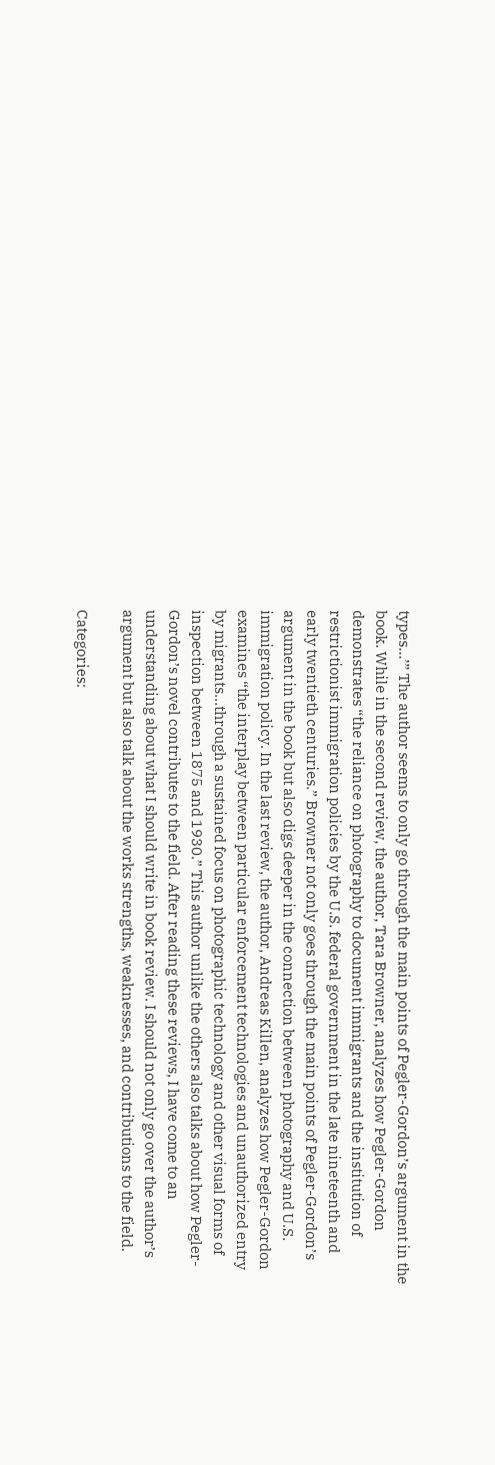types…’” The author seems to only go through the main points of Pegler-Gordon’s argument in the book. While in the second review, the author, Tara Browner, analyzes how Pegler-Gordon demonstrates “the reliance on photography to document immigrants and the institution of restrictionist immigration policies by the U.S. federal government in the late nineteenth and early twentieth centuries.” Browner not only goes through the main points of Pegler-Gordon’s argument in the book but also digs deeper in the connection between photography and U.S. immigration policy. In the last review, the author, Andreas Killen, analyzes how Pegler-Gordon examines “the interplay between particular enforcement technologies and unauthorized entry by migrants…through a sustained focus on photographic technology and other visual forms of inspection between 1875 and 1930.” This author unlike the others also talks about how Pegler-Gordon’s novel contributes to the field. After reading these reviews, I have come to an understanding about what I should write in book review. I should not only go over the author’s argument but also talk about the works strengths, weaknesses, and contributions to the field.

Categories: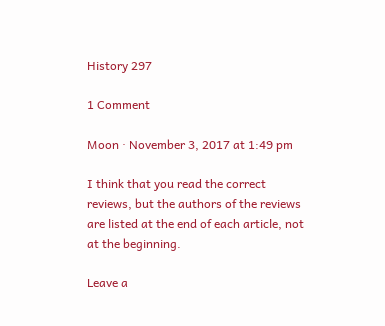History 297

1 Comment

Moon · November 3, 2017 at 1:49 pm

I think that you read the correct reviews, but the authors of the reviews are listed at the end of each article, not at the beginning.

Leave a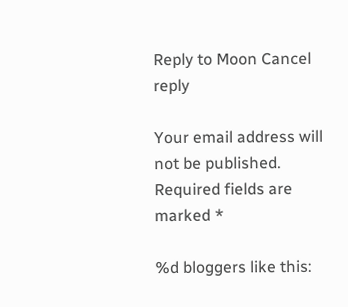Reply to Moon Cancel reply

Your email address will not be published. Required fields are marked *

%d bloggers like this: